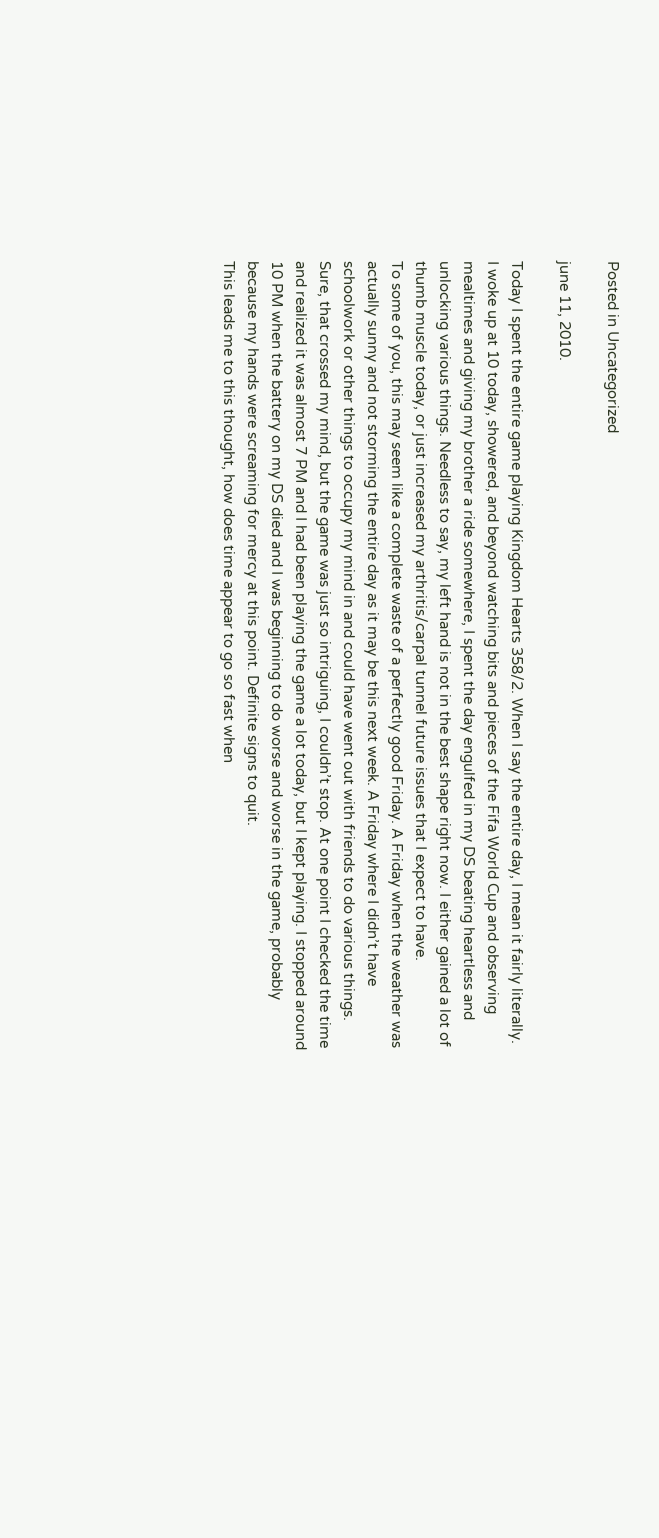Posted in Uncategorized

june 11, 2010.

Today I spent the entire game playing Kingdom Hearts 358/2. When I say the entire day, I mean it fairly literally. I woke up at 10 today, showered, and beyond watching bits and pieces of the Fifa World Cup and observing mealtimes and giving my brother a ride somewhere, I spent the day engulfed in my DS beating heartless and unlocking various things. Needless to say, my left hand is not in the best shape right now. I either gained a lot of thumb muscle today, or just increased my arthritis/carpal tunnel future issues that I expect to have.
To some of you, this may seem like a complete waste of a perfectly good Friday. A Friday when the weather was actually sunny and not storming the entire day as it may be this next week. A Friday where I didn’t have schoolwork or other things to occupy my mind in and could have went out with friends to do various things. Sure, that crossed my mind, but the game was just so intriguing, I couldn’t stop. At one point I checked the time and realized it was almost 7 PM and I had been playing the game a lot today, but I kept playing. I stopped around 10 PM when the battery on my DS died and I was beginning to do worse and worse in the game, probably because my hands were screaming for mercy at this point. Definite signs to quit.
This leads me to this thought, how does time appear to go so fast when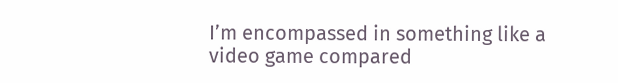I’m encompassed in something like a video game compared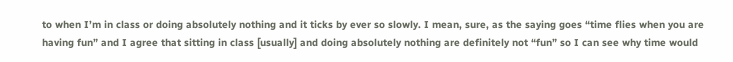to when I’m in class or doing absolutely nothing and it ticks by ever so slowly. I mean, sure, as the saying goes “time flies when you are having fun” and I agree that sitting in class [usually] and doing absolutely nothing are definitely not “fun” so I can see why time would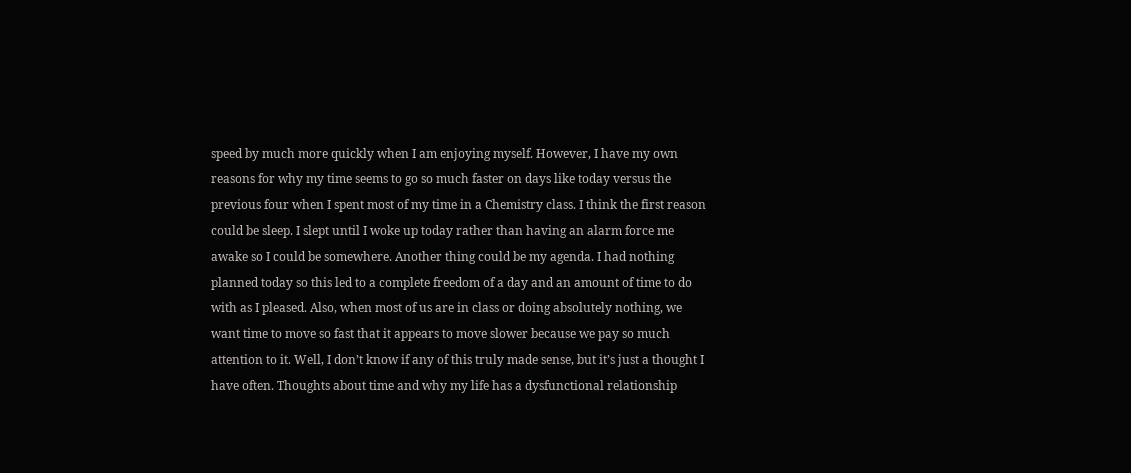speed by much more quickly when I am enjoying myself. However, I have my own reasons for why my time seems to go so much faster on days like today versus the previous four when I spent most of my time in a Chemistry class. I think the first reason could be sleep. I slept until I woke up today rather than having an alarm force me awake so I could be somewhere. Another thing could be my agenda. I had nothing planned today so this led to a complete freedom of a day and an amount of time to do with as I pleased. Also, when most of us are in class or doing absolutely nothing, we want time to move so fast that it appears to move slower because we pay so much attention to it. Well, I don’t know if any of this truly made sense, but it’s just a thought I have often. Thoughts about time and why my life has a dysfunctional relationship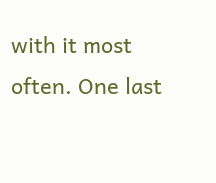with it most often. One last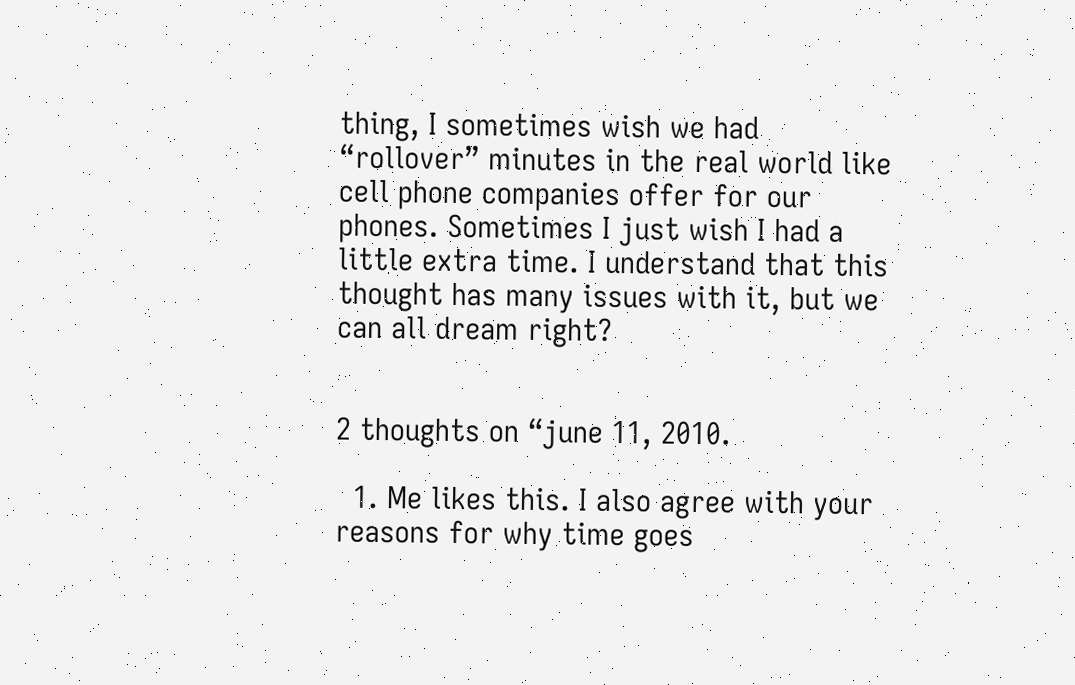thing, I sometimes wish we had “rollover” minutes in the real world like cell phone companies offer for our phones. Sometimes I just wish I had a little extra time. I understand that this thought has many issues with it, but we can all dream right?


2 thoughts on “june 11, 2010.

  1. Me likes this. I also agree with your reasons for why time goes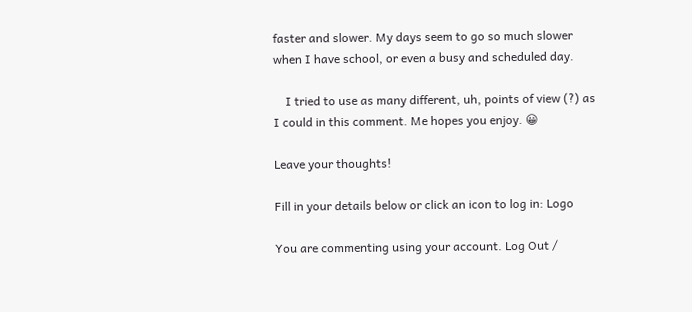faster and slower. My days seem to go so much slower when I have school, or even a busy and scheduled day.

    I tried to use as many different, uh, points of view (?) as I could in this comment. Me hopes you enjoy. 😀

Leave your thoughts!

Fill in your details below or click an icon to log in: Logo

You are commenting using your account. Log Out /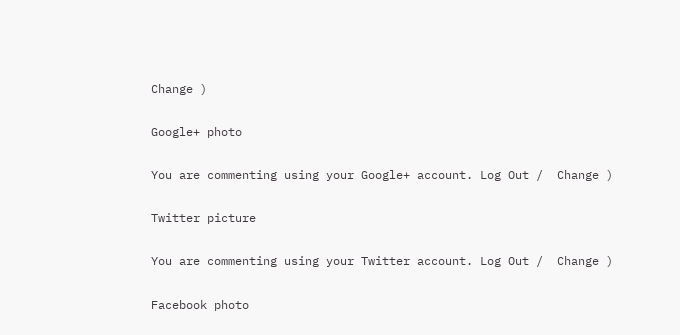Change )

Google+ photo

You are commenting using your Google+ account. Log Out /  Change )

Twitter picture

You are commenting using your Twitter account. Log Out /  Change )

Facebook photo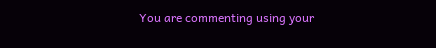You are commenting using your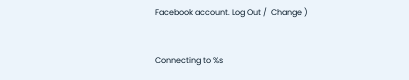Facebook account. Log Out /  Change )


Connecting to %s